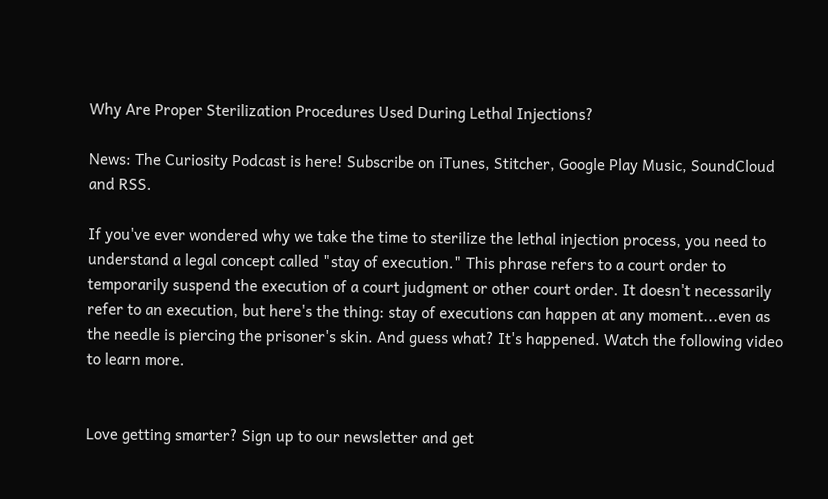Why Are Proper Sterilization Procedures Used During Lethal Injections?

News: The Curiosity Podcast is here! Subscribe on iTunes, Stitcher, Google Play Music, SoundCloud and RSS.

If you've ever wondered why we take the time to sterilize the lethal injection process, you need to understand a legal concept called "stay of execution." This phrase refers to a court order to temporarily suspend the execution of a court judgment or other court order. It doesn't necessarily refer to an execution, but here's the thing: stay of executions can happen at any moment...even as the needle is piercing the prisoner's skin. And guess what? It's happened. Watch the following video to learn more.


Love getting smarter? Sign up to our newsletter and get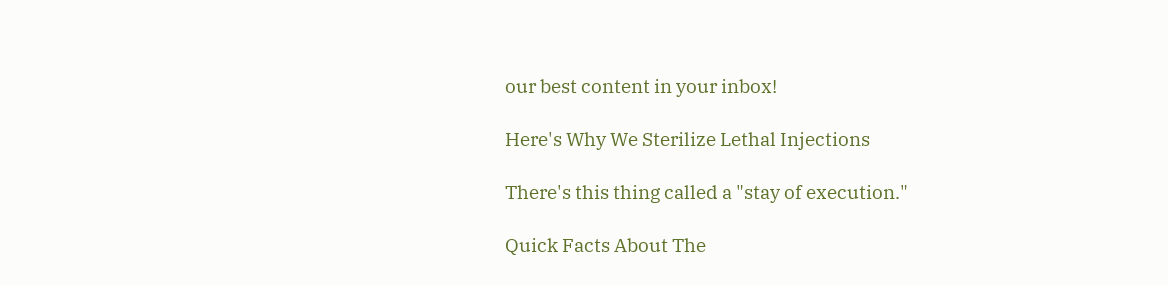our best content in your inbox!

Here's Why We Sterilize Lethal Injections

There's this thing called a "stay of execution."

Quick Facts About The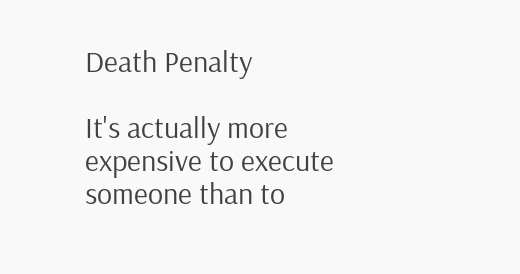Death Penalty

It's actually more expensive to execute someone than to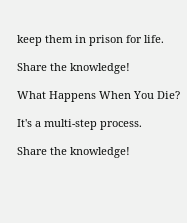keep them in prison for life.

Share the knowledge!

What Happens When You Die?

It's a multi-step process.

Share the knowledge!